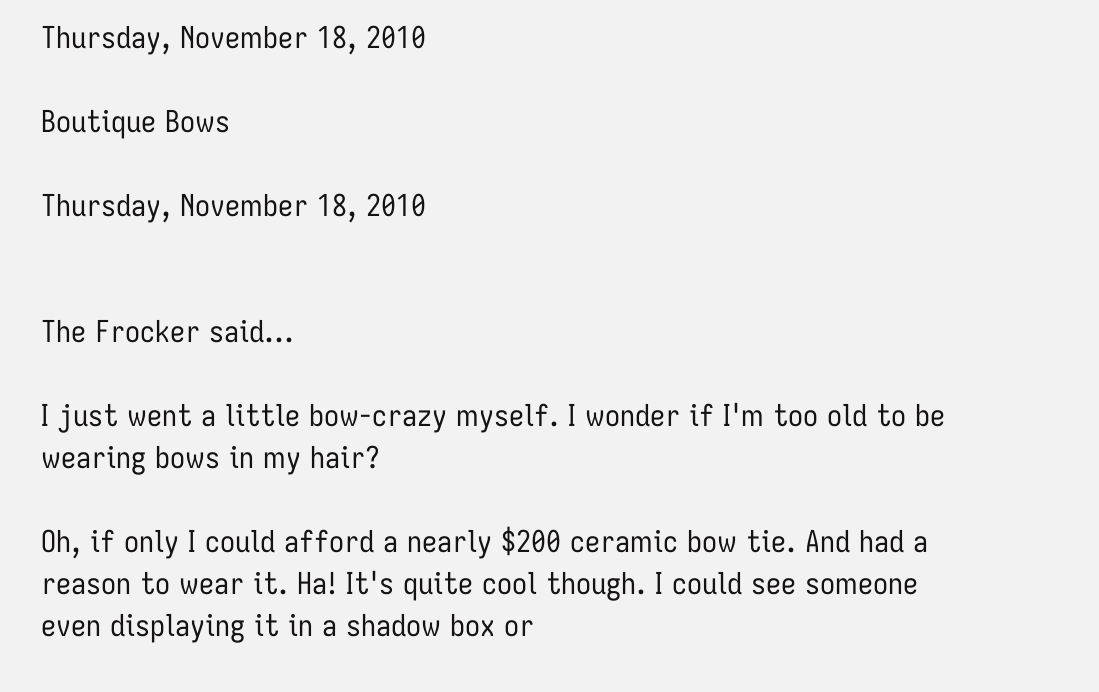Thursday, November 18, 2010

Boutique Bows

Thursday, November 18, 2010


The Frocker said...

I just went a little bow-crazy myself. I wonder if I'm too old to be wearing bows in my hair?

Oh, if only I could afford a nearly $200 ceramic bow tie. And had a reason to wear it. Ha! It's quite cool though. I could see someone even displaying it in a shadow box or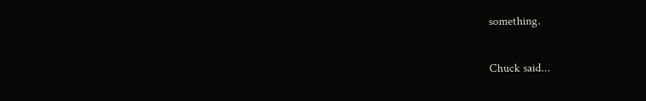something.

Chuck said...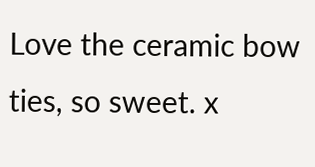Love the ceramic bow ties, so sweet. x